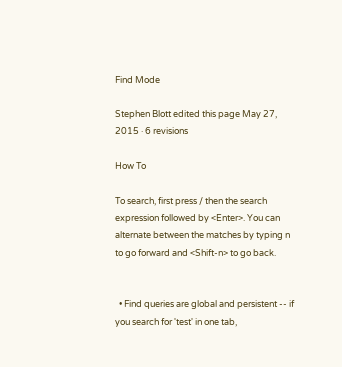Find Mode

Stephen Blott edited this page May 27, 2015 · 6 revisions

How To

To search, first press / then the search expression followed by <Enter>. You can alternate between the matches by typing n to go forward and <Shift-n> to go back.


  • Find queries are global and persistent -- if you search for 'test' in one tab,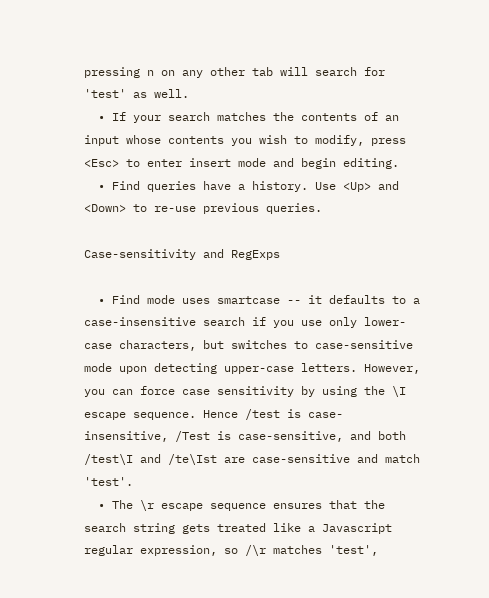pressing n on any other tab will search for 'test' as well.
  • If your search matches the contents of an input whose contents you wish to modify, press <Esc> to enter insert mode and begin editing.
  • Find queries have a history. Use <Up> and <Down> to re-use previous queries.

Case-sensitivity and RegExps

  • Find mode uses smartcase -- it defaults to a case-insensitive search if you use only lower-case characters, but switches to case-sensitive mode upon detecting upper-case letters. However, you can force case sensitivity by using the \I escape sequence. Hence /test is case-insensitive, /Test is case-sensitive, and both /test\I and /te\Ist are case-sensitive and match 'test'.
  • The \r escape sequence ensures that the search string gets treated like a Javascript regular expression, so /\r matches 'test',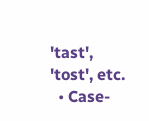'tast', 'tost', etc.
  • Case-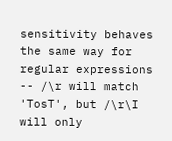sensitivity behaves the same way for regular expressions -- /\r will match 'TosT', but /\r\I will only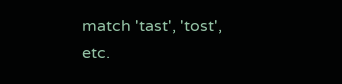match 'tast', 'tost', etc.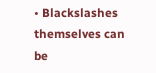• Blackslashes themselves can be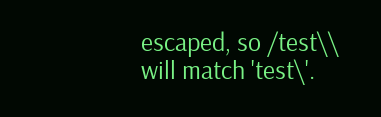escaped, so /test\\ will match 'test\'.